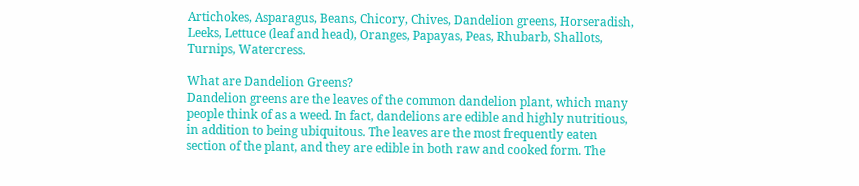Artichokes, Asparagus, Beans, Chicory, Chives, Dandelion greens, Horseradish, Leeks, Lettuce (leaf and head), Oranges, Papayas, Peas, Rhubarb, Shallots, Turnips, Watercress.

What are Dandelion Greens?
Dandelion greens are the leaves of the common dandelion plant, which many people think of as a weed. In fact, dandelions are edible and highly nutritious, in addition to being ubiquitous. The leaves are the most frequently eaten section of the plant, and they are edible in both raw and cooked form. The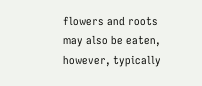flowers and roots may also be eaten, however, typically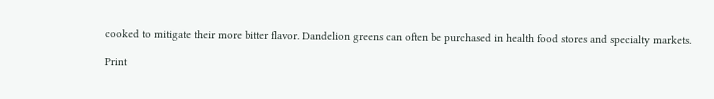cooked to mitigate their more bitter flavor. Dandelion greens can often be purchased in health food stores and specialty markets.

Print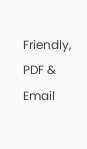Friendly, PDF & Email